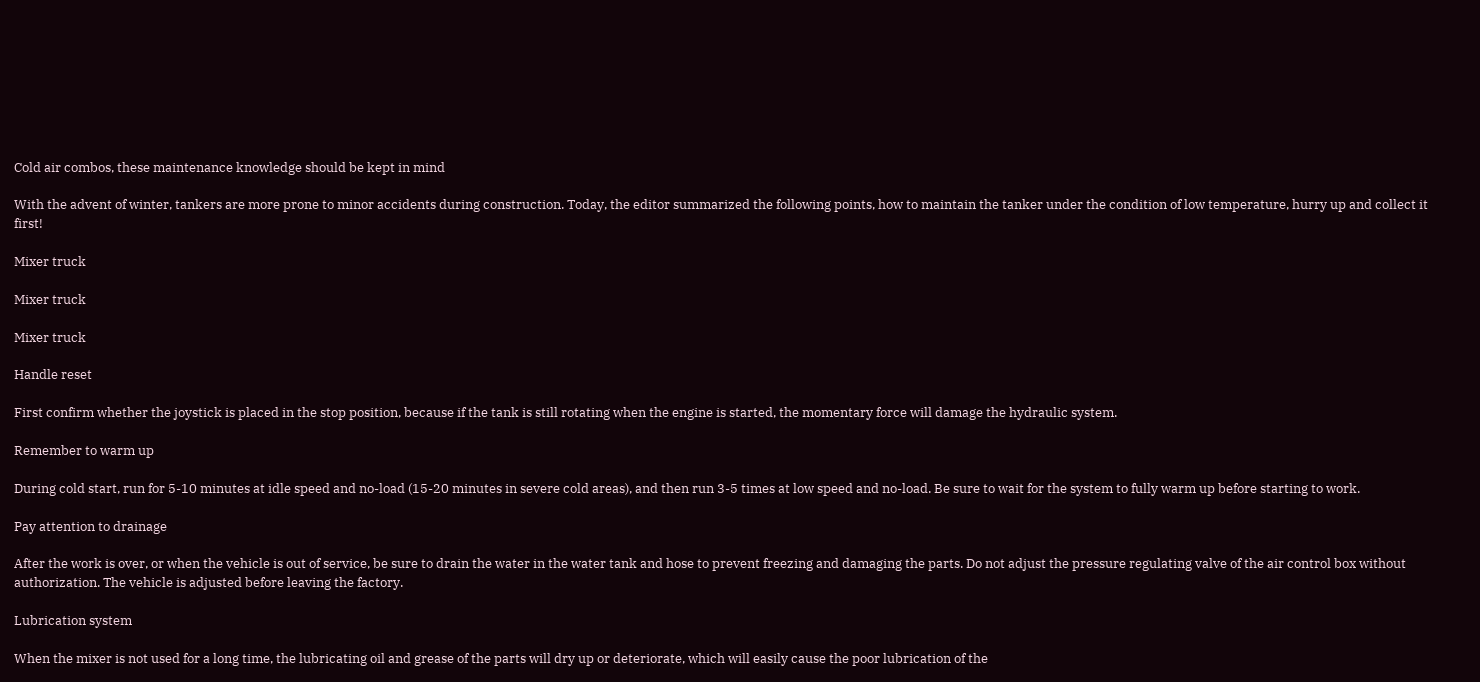Cold air combos, these maintenance knowledge should be kept in mind

With the advent of winter, tankers are more prone to minor accidents during construction. Today, the editor summarized the following points, how to maintain the tanker under the condition of low temperature, hurry up and collect it first!

Mixer truck

Mixer truck

Mixer truck

Handle reset

First confirm whether the joystick is placed in the stop position, because if the tank is still rotating when the engine is started, the momentary force will damage the hydraulic system.

Remember to warm up

During cold start, run for 5-10 minutes at idle speed and no-load (15-20 minutes in severe cold areas), and then run 3-5 times at low speed and no-load. Be sure to wait for the system to fully warm up before starting to work.

Pay attention to drainage

After the work is over, or when the vehicle is out of service, be sure to drain the water in the water tank and hose to prevent freezing and damaging the parts. Do not adjust the pressure regulating valve of the air control box without authorization. The vehicle is adjusted before leaving the factory.

Lubrication system

When the mixer is not used for a long time, the lubricating oil and grease of the parts will dry up or deteriorate, which will easily cause the poor lubrication of the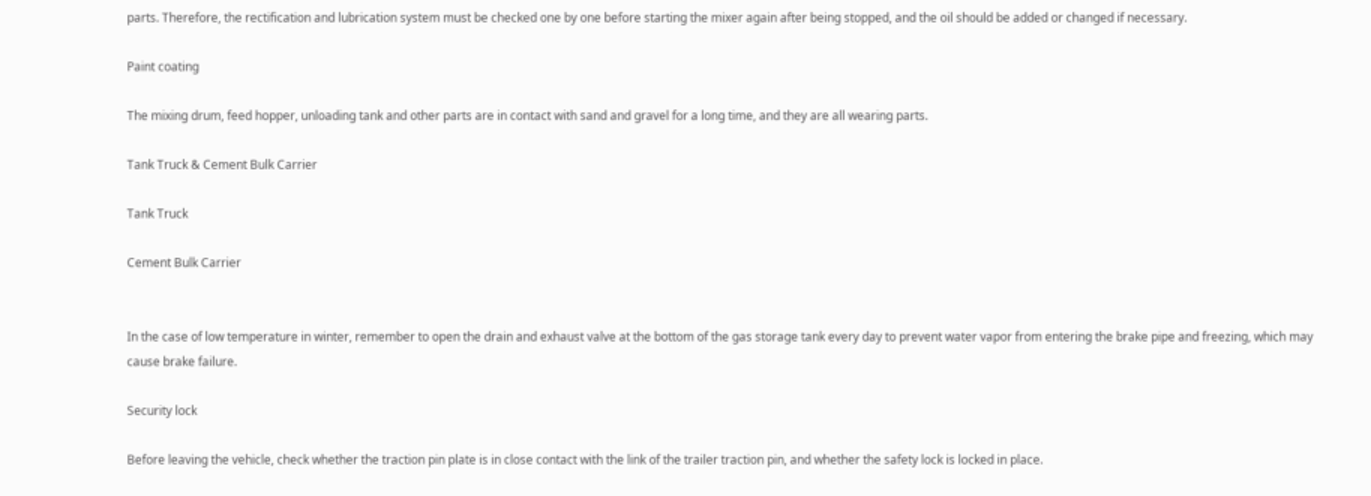parts. Therefore, the rectification and lubrication system must be checked one by one before starting the mixer again after being stopped, and the oil should be added or changed if necessary.

Paint coating

The mixing drum, feed hopper, unloading tank and other parts are in contact with sand and gravel for a long time, and they are all wearing parts.

Tank Truck & Cement Bulk Carrier

Tank Truck

Cement Bulk Carrier


In the case of low temperature in winter, remember to open the drain and exhaust valve at the bottom of the gas storage tank every day to prevent water vapor from entering the brake pipe and freezing, which may cause brake failure.

Security lock

Before leaving the vehicle, check whether the traction pin plate is in close contact with the link of the trailer traction pin, and whether the safety lock is locked in place.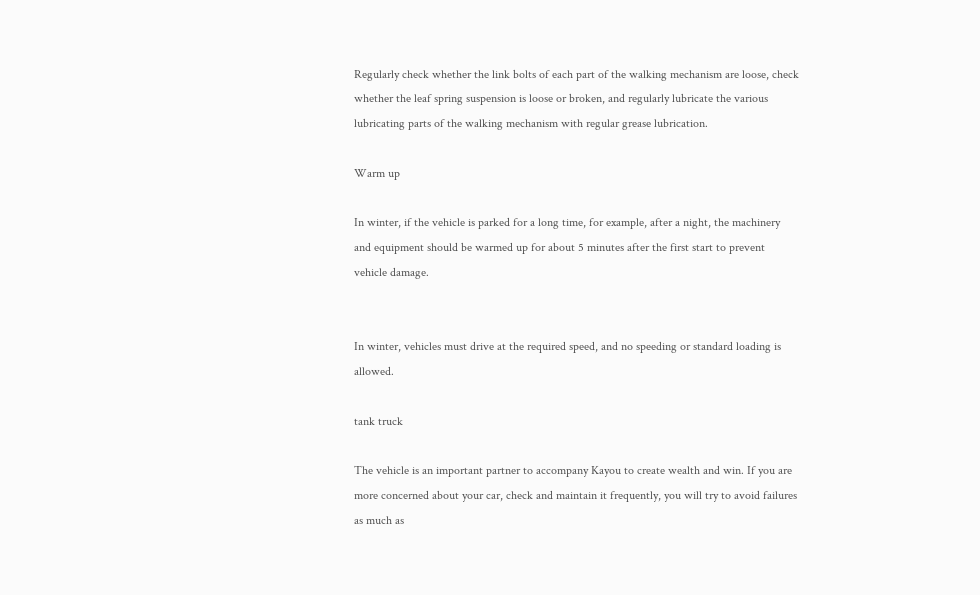Regularly check whether the link bolts of each part of the walking mechanism are loose, check whether the leaf spring suspension is loose or broken, and regularly lubricate the various lubricating parts of the walking mechanism with regular grease lubrication.

Warm up

In winter, if the vehicle is parked for a long time, for example, after a night, the machinery and equipment should be warmed up for about 5 minutes after the first start to prevent vehicle damage.


In winter, vehicles must drive at the required speed, and no speeding or standard loading is allowed.

tank truck

The vehicle is an important partner to accompany Kayou to create wealth and win. If you are more concerned about your car, check and maintain it frequently, you will try to avoid failures as much as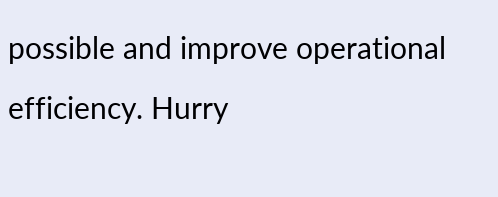possible and improve operational efficiency. Hurry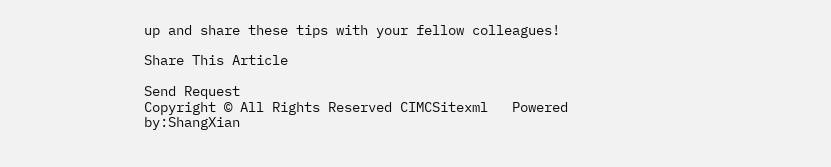up and share these tips with your fellow colleagues!

Share This Article

Send Request
Copyright © All Rights Reserved CIMCSitexml   Powered by:ShangXian